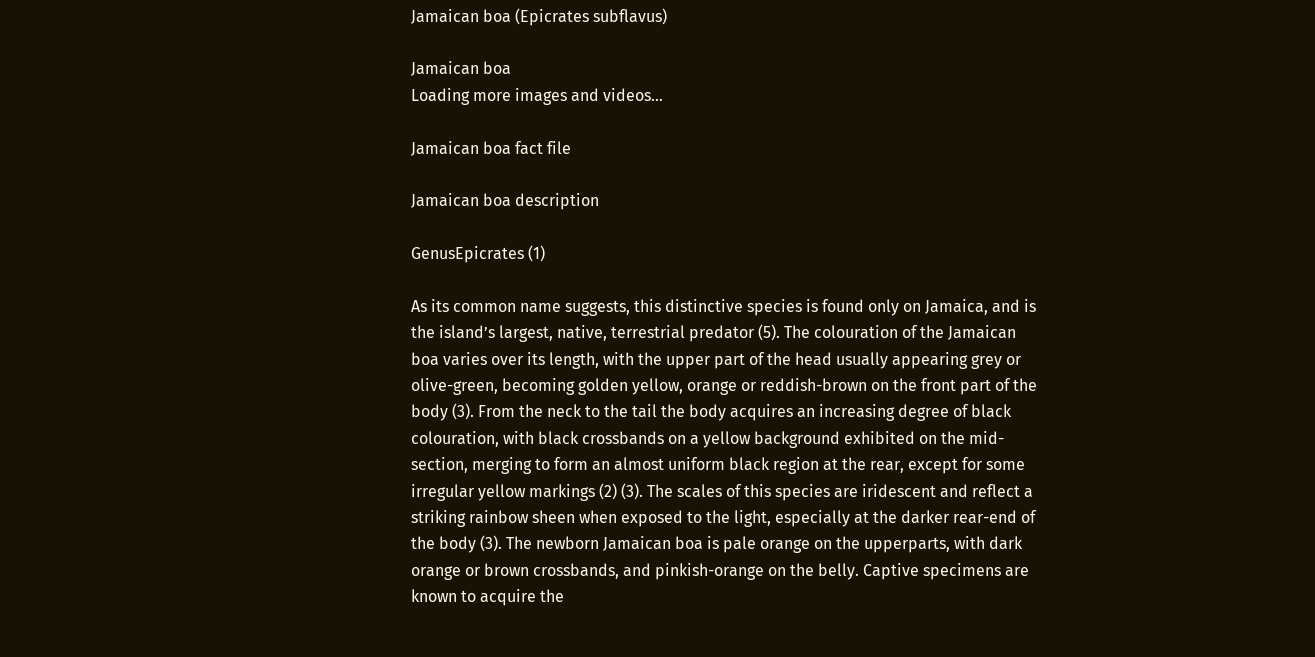Jamaican boa (Epicrates subflavus)

Jamaican boa
Loading more images and videos...

Jamaican boa fact file

Jamaican boa description

GenusEpicrates (1)

As its common name suggests, this distinctive species is found only on Jamaica, and is the island’s largest, native, terrestrial predator (5). The colouration of the Jamaican boa varies over its length, with the upper part of the head usually appearing grey or olive-green, becoming golden yellow, orange or reddish-brown on the front part of the body (3). From the neck to the tail the body acquires an increasing degree of black colouration, with black crossbands on a yellow background exhibited on the mid-section, merging to form an almost uniform black region at the rear, except for some irregular yellow markings (2) (3). The scales of this species are iridescent and reflect a striking rainbow sheen when exposed to the light, especially at the darker rear-end of the body (3). The newborn Jamaican boa is pale orange on the upperparts, with dark orange or brown crossbands, and pinkish-orange on the belly. Captive specimens are known to acquire the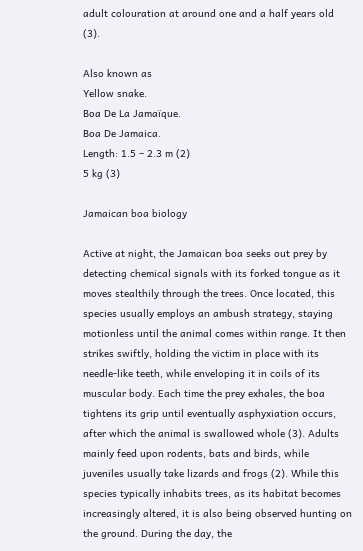adult colouration at around one and a half years old (3).

Also known as
Yellow snake.
Boa De La Jamaïque.
Boa De Jamaica.
Length: 1.5 – 2.3 m (2)
5 kg (3)

Jamaican boa biology

Active at night, the Jamaican boa seeks out prey by detecting chemical signals with its forked tongue as it moves stealthily through the trees. Once located, this species usually employs an ambush strategy, staying motionless until the animal comes within range. It then strikes swiftly, holding the victim in place with its needle-like teeth, while enveloping it in coils of its muscular body. Each time the prey exhales, the boa tightens its grip until eventually asphyxiation occurs, after which the animal is swallowed whole (3). Adults mainly feed upon rodents, bats and birds, while juveniles usually take lizards and frogs (2). While this species typically inhabits trees, as its habitat becomes increasingly altered, it is also being observed hunting on the ground. During the day, the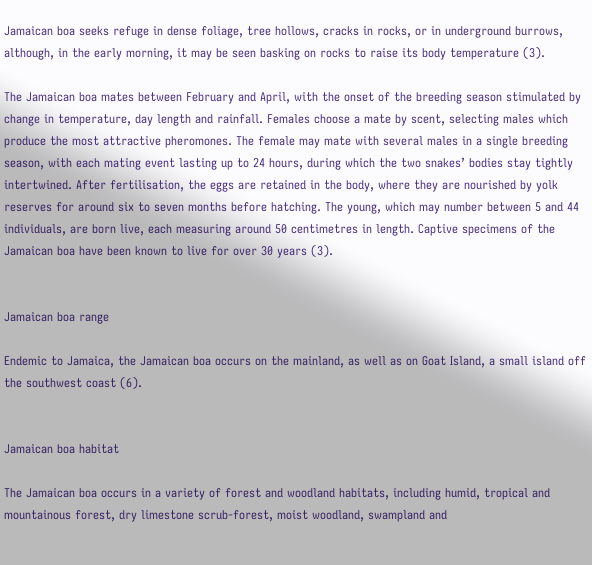Jamaican boa seeks refuge in dense foliage, tree hollows, cracks in rocks, or in underground burrows, although, in the early morning, it may be seen basking on rocks to raise its body temperature (3).

The Jamaican boa mates between February and April, with the onset of the breeding season stimulated by change in temperature, day length and rainfall. Females choose a mate by scent, selecting males which produce the most attractive pheromones. The female may mate with several males in a single breeding season, with each mating event lasting up to 24 hours, during which the two snakes’ bodies stay tightly intertwined. After fertilisation, the eggs are retained in the body, where they are nourished by yolk reserves for around six to seven months before hatching. The young, which may number between 5 and 44 individuals, are born live, each measuring around 50 centimetres in length. Captive specimens of the Jamaican boa have been known to live for over 30 years (3).


Jamaican boa range

Endemic to Jamaica, the Jamaican boa occurs on the mainland, as well as on Goat Island, a small island off the southwest coast (6).


Jamaican boa habitat

The Jamaican boa occurs in a variety of forest and woodland habitats, including humid, tropical and mountainous forest, dry limestone scrub-forest, moist woodland, swampland and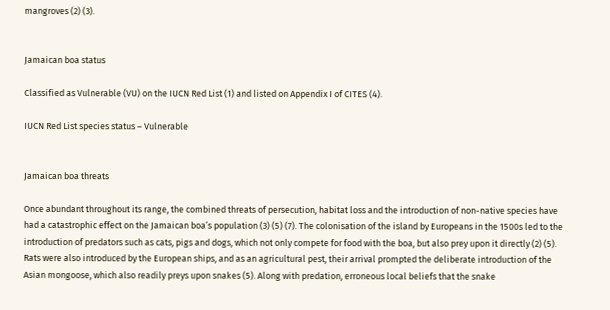mangroves (2) (3).


Jamaican boa status

Classified as Vulnerable (VU) on the IUCN Red List (1) and listed on Appendix I of CITES (4).

IUCN Red List species status – Vulnerable


Jamaican boa threats

Once abundant throughout its range, the combined threats of persecution, habitat loss and the introduction of non-native species have had a catastrophic effect on the Jamaican boa’s population (3) (5) (7). The colonisation of the island by Europeans in the 1500s led to the introduction of predators such as cats, pigs and dogs, which not only compete for food with the boa, but also prey upon it directly (2) (5). Rats were also introduced by the European ships, and as an agricultural pest, their arrival prompted the deliberate introduction of the Asian mongoose, which also readily preys upon snakes (5). Along with predation, erroneous local beliefs that the snake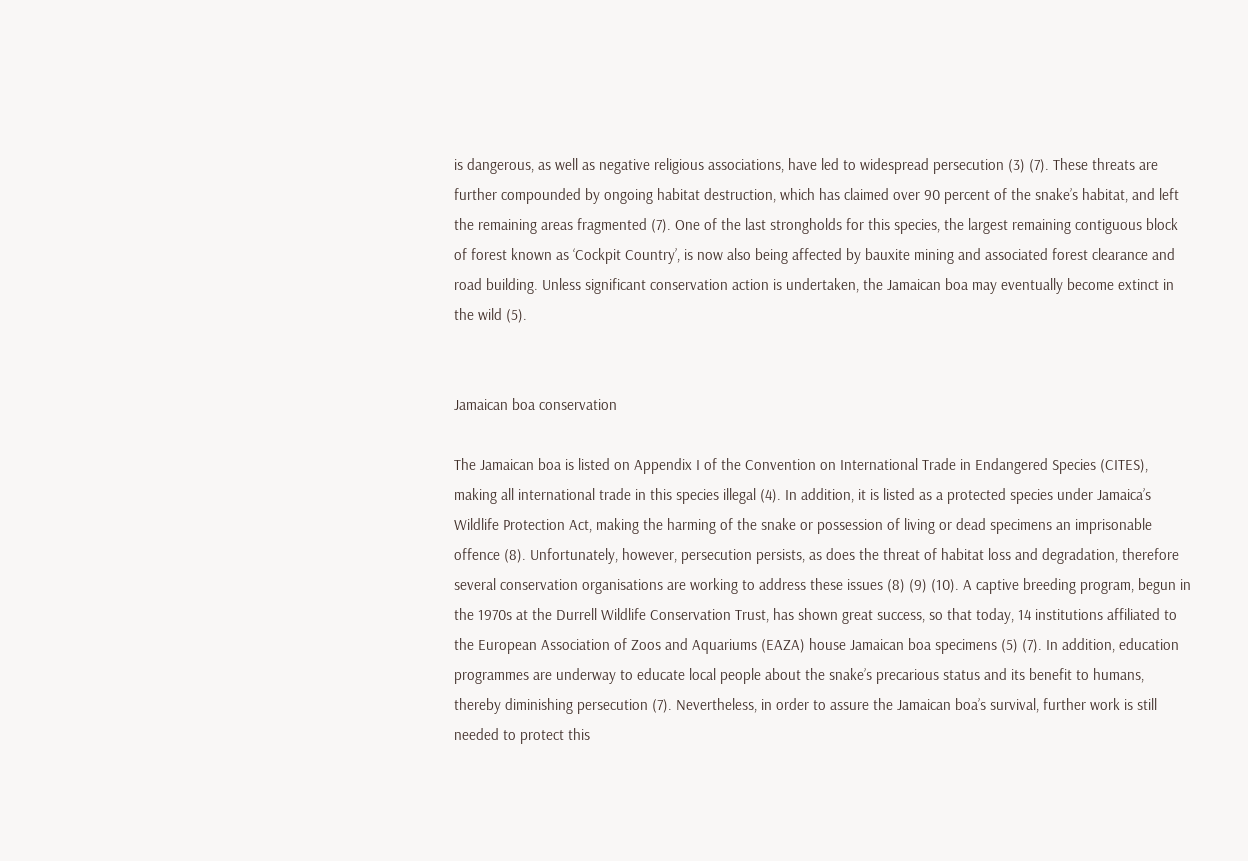is dangerous, as well as negative religious associations, have led to widespread persecution (3) (7). These threats are further compounded by ongoing habitat destruction, which has claimed over 90 percent of the snake’s habitat, and left the remaining areas fragmented (7). One of the last strongholds for this species, the largest remaining contiguous block of forest known as ‘Cockpit Country’, is now also being affected by bauxite mining and associated forest clearance and road building. Unless significant conservation action is undertaken, the Jamaican boa may eventually become extinct in the wild (5).


Jamaican boa conservation

The Jamaican boa is listed on Appendix I of the Convention on International Trade in Endangered Species (CITES), making all international trade in this species illegal (4). In addition, it is listed as a protected species under Jamaica’s Wildlife Protection Act, making the harming of the snake or possession of living or dead specimens an imprisonable offence (8). Unfortunately, however, persecution persists, as does the threat of habitat loss and degradation, therefore several conservation organisations are working to address these issues (8) (9) (10). A captive breeding program, begun in the 1970s at the Durrell Wildlife Conservation Trust, has shown great success, so that today, 14 institutions affiliated to the European Association of Zoos and Aquariums (EAZA) house Jamaican boa specimens (5) (7). In addition, education programmes are underway to educate local people about the snake’s precarious status and its benefit to humans, thereby diminishing persecution (7). Nevertheless, in order to assure the Jamaican boa’s survival, further work is still needed to protect this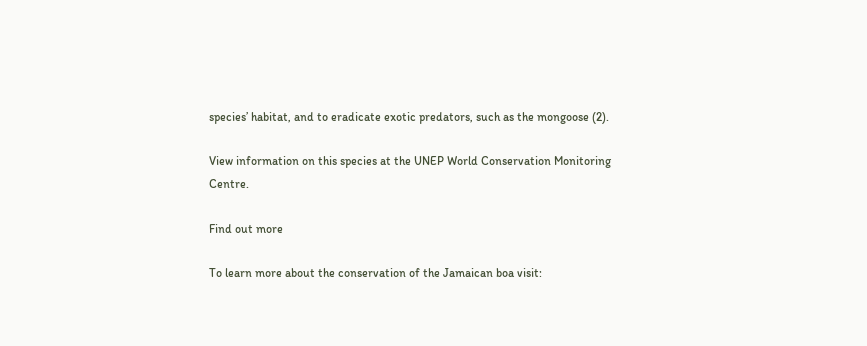species’ habitat, and to eradicate exotic predators, such as the mongoose (2).

View information on this species at the UNEP World Conservation Monitoring Centre.

Find out more

To learn more about the conservation of the Jamaican boa visit: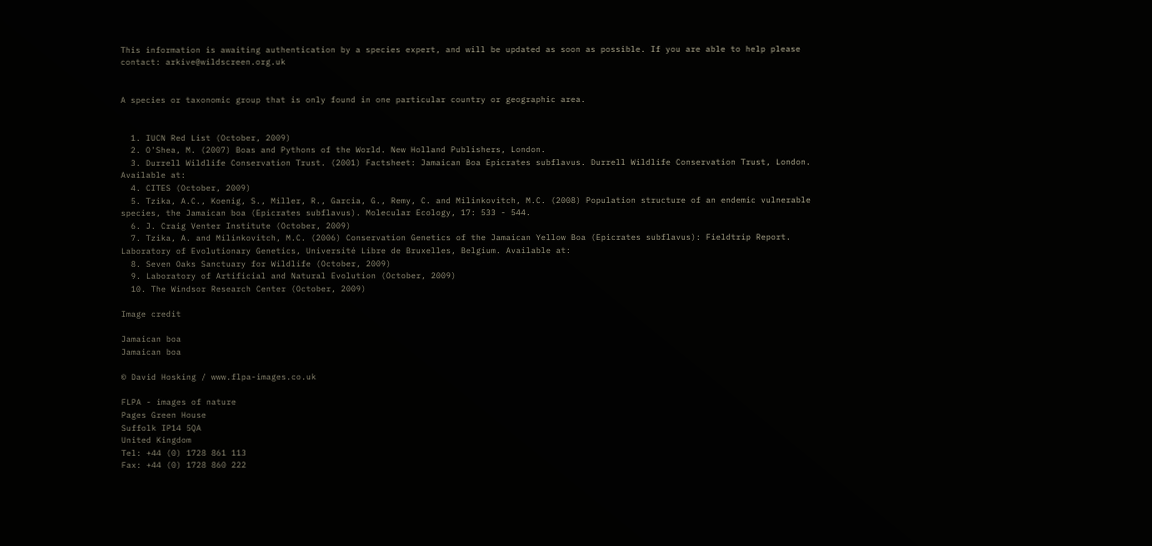This information is awaiting authentication by a species expert, and will be updated as soon as possible. If you are able to help please contact: arkive@wildscreen.org.uk


A species or taxonomic group that is only found in one particular country or geographic area.


  1. IUCN Red List (October, 2009)
  2. O'Shea, M. (2007) Boas and Pythons of the World. New Holland Publishers, London.
  3. Durrell Wildlife Conservation Trust. (2001) Factsheet: Jamaican Boa Epicrates subflavus. Durrell Wildlife Conservation Trust, London. Available at:
  4. CITES (October, 2009)
  5. Tzika, A.C., Koenig, S., Miller, R., Garcia, G., Remy, C. and Milinkovitch, M.C. (2008) Population structure of an endemic vulnerable species, the Jamaican boa (Epicrates subflavus). Molecular Ecology, 17: 533 - 544.
  6. J. Craig Venter Institute (October, 2009)
  7. Tzika, A. and Milinkovitch, M.C. (2006) Conservation Genetics of the Jamaican Yellow Boa (Epicrates subflavus): Fieldtrip Report. Laboratory of Evolutionary Genetics, Université Libre de Bruxelles, Belgium. Available at:
  8. Seven Oaks Sanctuary for Wildlife (October, 2009)
  9. Laboratory of Artificial and Natural Evolution (October, 2009)
  10. The Windsor Research Center (October, 2009)

Image credit

Jamaican boa
Jamaican boa

© David Hosking / www.flpa-images.co.uk

FLPA - images of nature
Pages Green House
Suffolk IP14 5QA
United Kingdom
Tel: +44 (0) 1728 861 113
Fax: +44 (0) 1728 860 222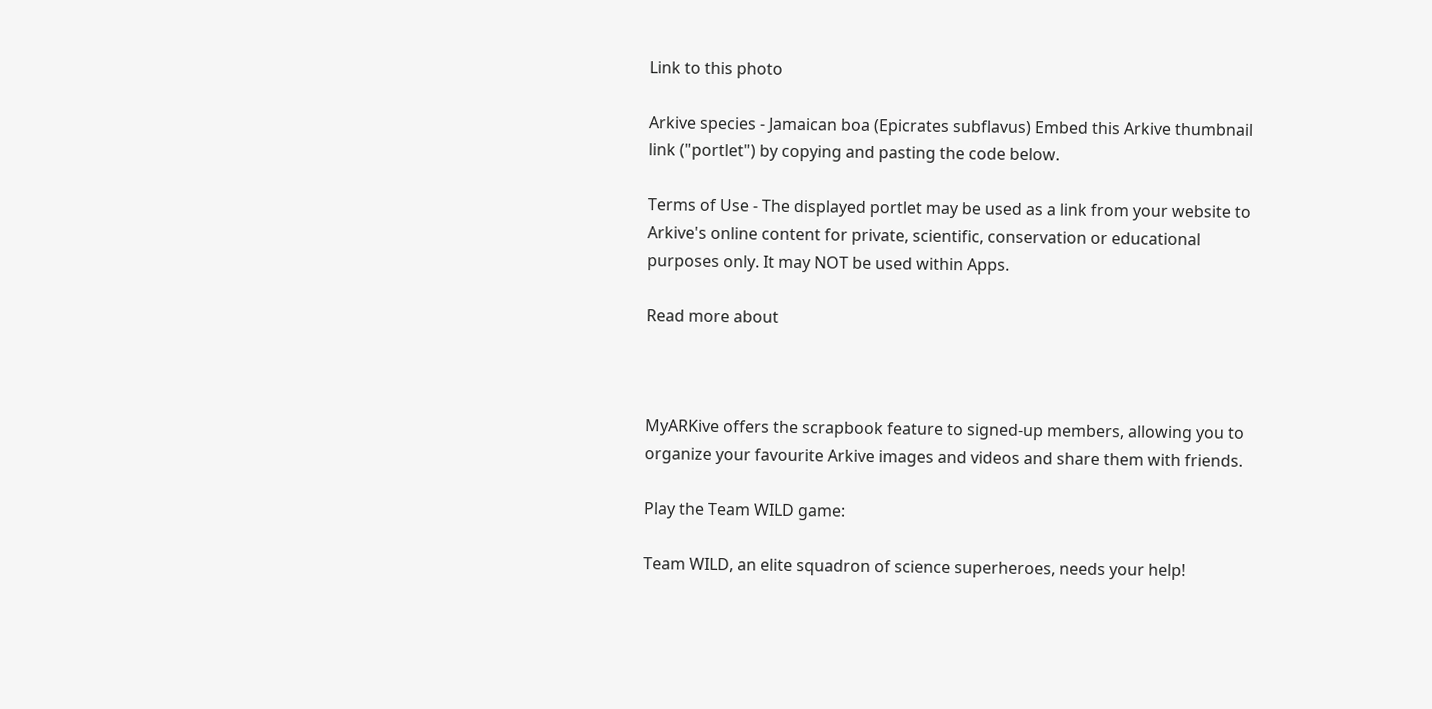Link to this photo

Arkive species - Jamaican boa (Epicrates subflavus) Embed this Arkive thumbnail link ("portlet") by copying and pasting the code below.

Terms of Use - The displayed portlet may be used as a link from your website to Arkive's online content for private, scientific, conservation or educational purposes only. It may NOT be used within Apps.

Read more about



MyARKive offers the scrapbook feature to signed-up members, allowing you to organize your favourite Arkive images and videos and share them with friends.

Play the Team WILD game:

Team WILD, an elite squadron of science superheroes, needs your help!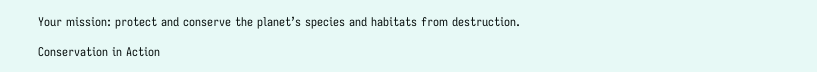Your mission: protect and conserve the planet’s species and habitats from destruction.

Conservation in Action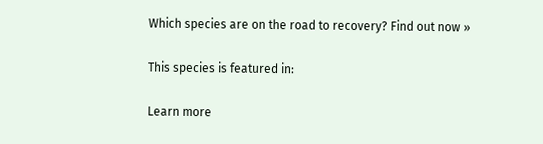Which species are on the road to recovery? Find out now »

This species is featured in:

Learn more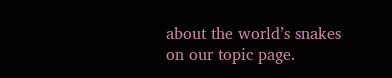about the world’s snakes on our topic page.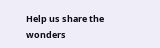Help us share the wonders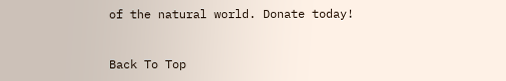of the natural world. Donate today!


Back To Top